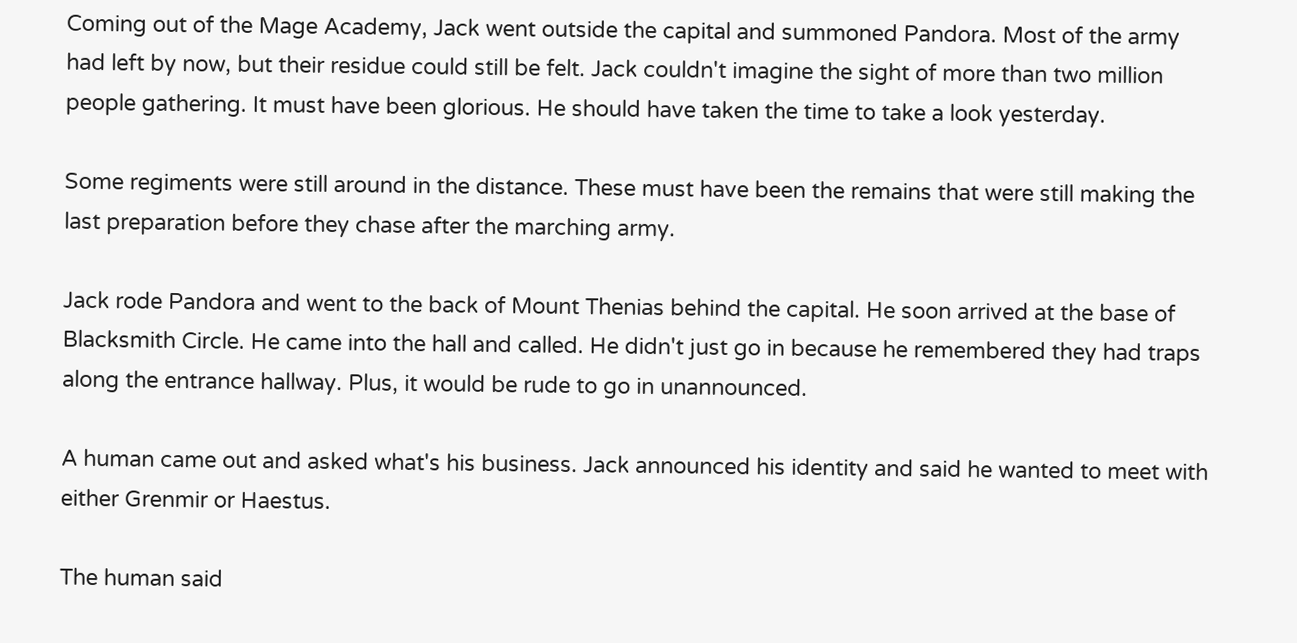Coming out of the Mage Academy, Jack went outside the capital and summoned Pandora. Most of the army had left by now, but their residue could still be felt. Jack couldn't imagine the sight of more than two million people gathering. It must have been glorious. He should have taken the time to take a look yesterday.

Some regiments were still around in the distance. These must have been the remains that were still making the last preparation before they chase after the marching army.

Jack rode Pandora and went to the back of Mount Thenias behind the capital. He soon arrived at the base of Blacksmith Circle. He came into the hall and called. He didn't just go in because he remembered they had traps along the entrance hallway. Plus, it would be rude to go in unannounced.

A human came out and asked what's his business. Jack announced his identity and said he wanted to meet with either Grenmir or Haestus.

The human said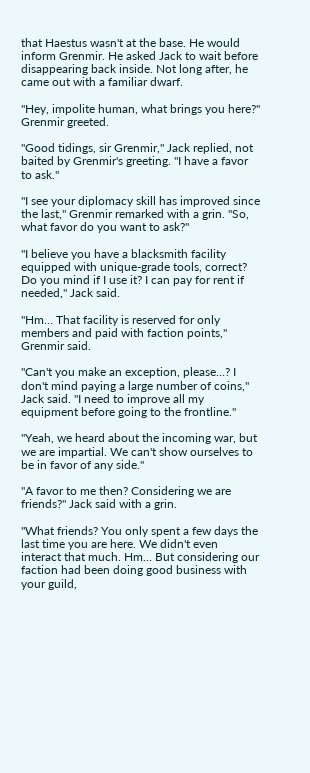that Haestus wasn't at the base. He would inform Grenmir. He asked Jack to wait before disappearing back inside. Not long after, he came out with a familiar dwarf.

"Hey, impolite human, what brings you here?" Grenmir greeted.

"Good tidings, sir Grenmir," Jack replied, not baited by Grenmir's greeting. "I have a favor to ask."

"I see your diplomacy skill has improved since the last," Grenmir remarked with a grin. "So, what favor do you want to ask?"

"I believe you have a blacksmith facility equipped with unique-grade tools, correct? Do you mind if I use it? I can pay for rent if needed," Jack said.

"Hm… That facility is reserved for only members and paid with faction points," Grenmir said.

"Can't you make an exception, please…? I don't mind paying a large number of coins," Jack said. "I need to improve all my equipment before going to the frontline."

"Yeah, we heard about the incoming war, but we are impartial. We can't show ourselves to be in favor of any side."

"A favor to me then? Considering we are friends?" Jack said with a grin.

"What friends? You only spent a few days the last time you are here. We didn't even interact that much. Hm… But considering our faction had been doing good business with your guild,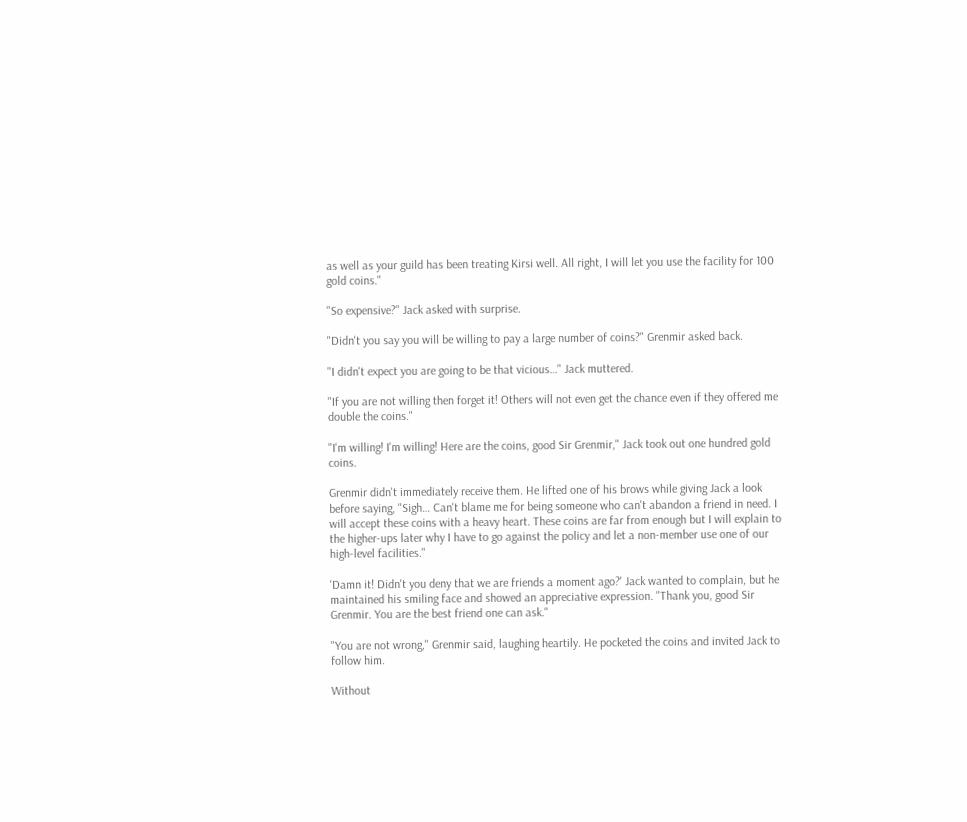as well as your guild has been treating Kirsi well. All right, I will let you use the facility for 100 gold coins."

"So expensive?" Jack asked with surprise.

"Didn't you say you will be willing to pay a large number of coins?" Grenmir asked back.

"I didn't expect you are going to be that vicious…" Jack muttered.

"If you are not willing then forget it! Others will not even get the chance even if they offered me double the coins."

"I'm willing! I'm willing! Here are the coins, good Sir Grenmir," Jack took out one hundred gold coins.

Grenmir didn't immediately receive them. He lifted one of his brows while giving Jack a look before saying, "Sigh… Can't blame me for being someone who can't abandon a friend in need. I will accept these coins with a heavy heart. These coins are far from enough but I will explain to the higher-ups later why I have to go against the policy and let a non-member use one of our high-level facilities."

'Damn it! Didn't you deny that we are friends a moment ago?' Jack wanted to complain, but he maintained his smiling face and showed an appreciative expression. "Thank you, good Sir Grenmir. You are the best friend one can ask."

"You are not wrong," Grenmir said, laughing heartily. He pocketed the coins and invited Jack to follow him.

Without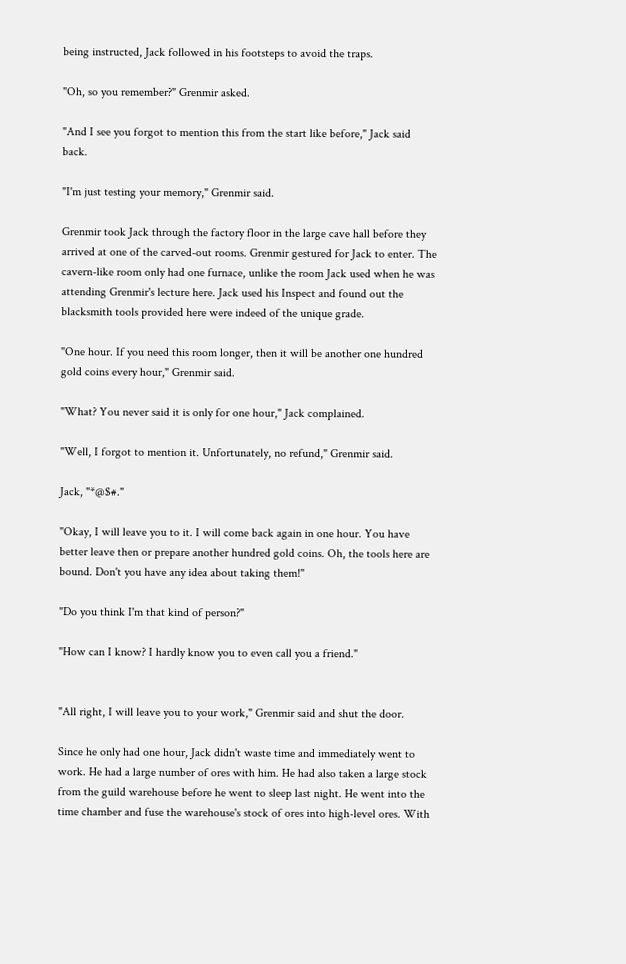being instructed, Jack followed in his footsteps to avoid the traps.

"Oh, so you remember?" Grenmir asked.

"And I see you forgot to mention this from the start like before," Jack said back.

"I'm just testing your memory," Grenmir said.

Grenmir took Jack through the factory floor in the large cave hall before they arrived at one of the carved-out rooms. Grenmir gestured for Jack to enter. The cavern-like room only had one furnace, unlike the room Jack used when he was attending Grenmir's lecture here. Jack used his Inspect and found out the blacksmith tools provided here were indeed of the unique grade.

"One hour. If you need this room longer, then it will be another one hundred gold coins every hour," Grenmir said.

"What? You never said it is only for one hour," Jack complained.

"Well, I forgot to mention it. Unfortunately, no refund," Grenmir said.

Jack, "*@$#."

"Okay, I will leave you to it. I will come back again in one hour. You have better leave then or prepare another hundred gold coins. Oh, the tools here are bound. Don't you have any idea about taking them!"

"Do you think I'm that kind of person?"

"How can I know? I hardly know you to even call you a friend."


"All right, I will leave you to your work," Grenmir said and shut the door.

Since he only had one hour, Jack didn't waste time and immediately went to work. He had a large number of ores with him. He had also taken a large stock from the guild warehouse before he went to sleep last night. He went into the time chamber and fuse the warehouse's stock of ores into high-level ores. With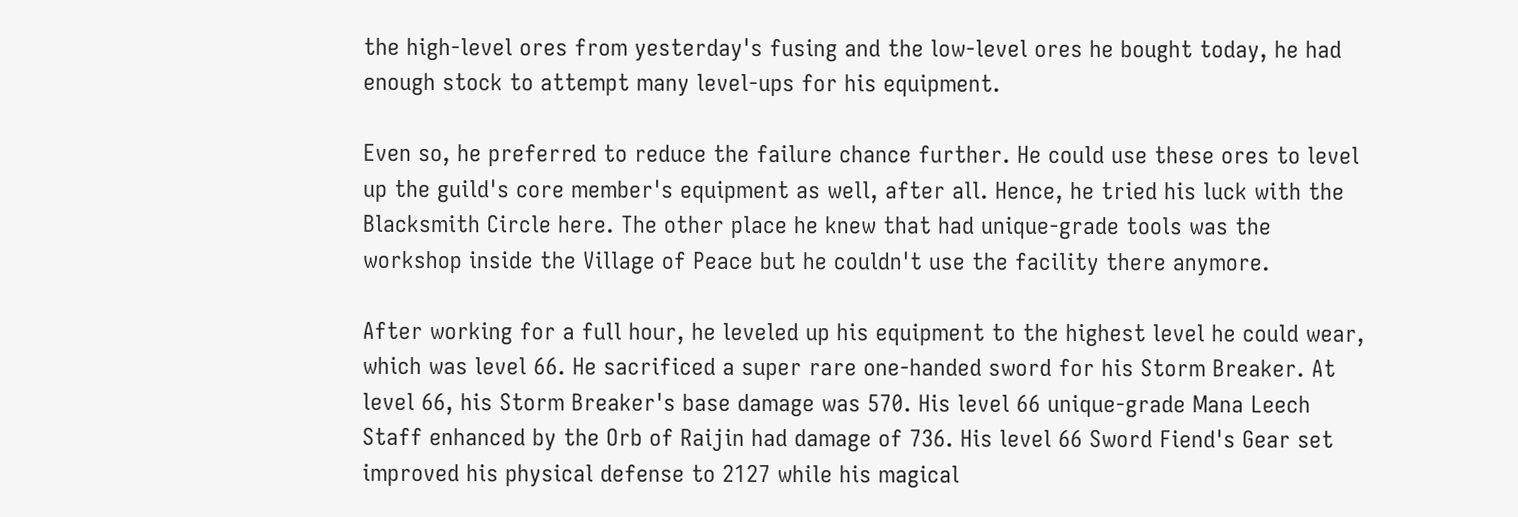the high-level ores from yesterday's fusing and the low-level ores he bought today, he had enough stock to attempt many level-ups for his equipment.

Even so, he preferred to reduce the failure chance further. He could use these ores to level up the guild's core member's equipment as well, after all. Hence, he tried his luck with the Blacksmith Circle here. The other place he knew that had unique-grade tools was the workshop inside the Village of Peace but he couldn't use the facility there anymore.

After working for a full hour, he leveled up his equipment to the highest level he could wear, which was level 66. He sacrificed a super rare one-handed sword for his Storm Breaker. At level 66, his Storm Breaker's base damage was 570. His level 66 unique-grade Mana Leech Staff enhanced by the Orb of Raijin had damage of 736. His level 66 Sword Fiend's Gear set improved his physical defense to 2127 while his magical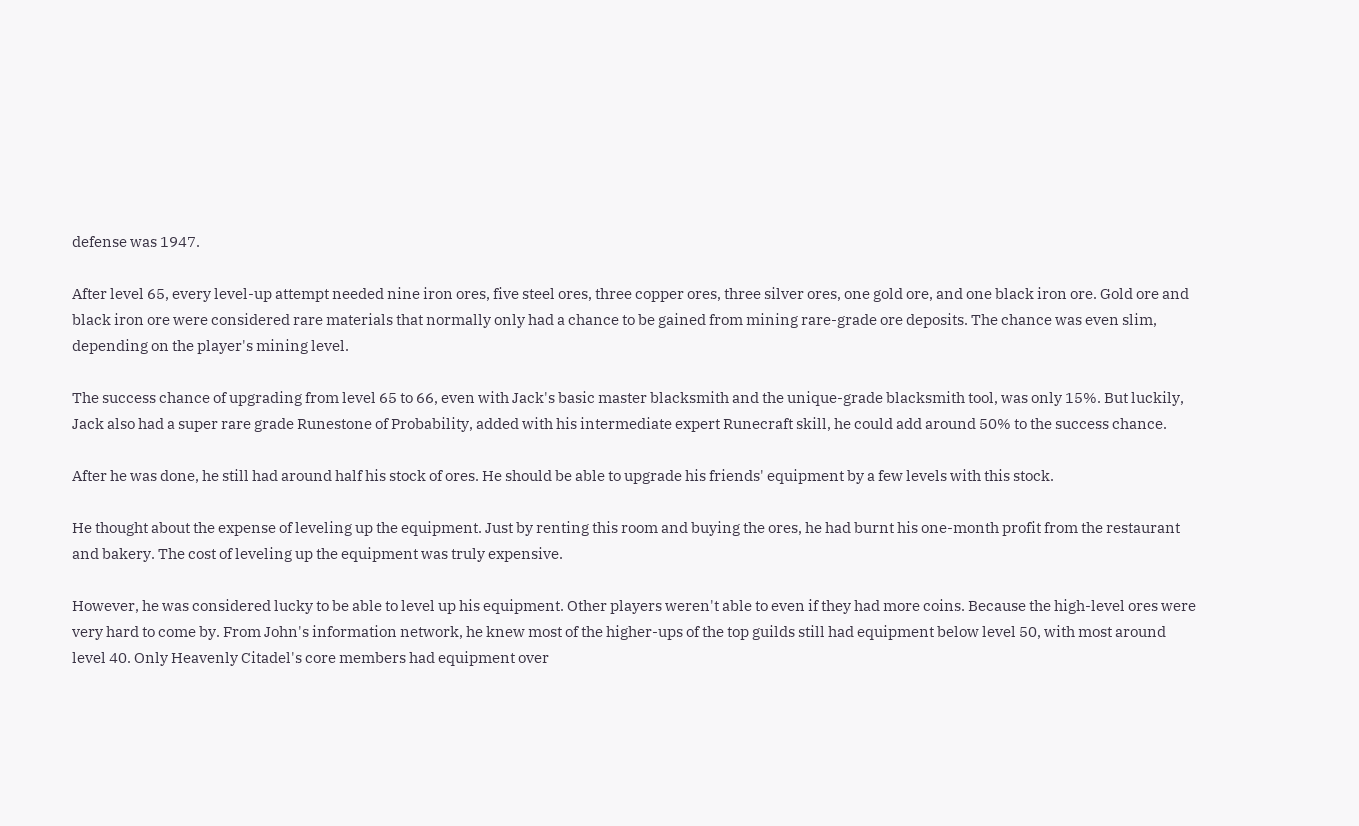defense was 1947.

After level 65, every level-up attempt needed nine iron ores, five steel ores, three copper ores, three silver ores, one gold ore, and one black iron ore. Gold ore and black iron ore were considered rare materials that normally only had a chance to be gained from mining rare-grade ore deposits. The chance was even slim, depending on the player's mining level.

The success chance of upgrading from level 65 to 66, even with Jack's basic master blacksmith and the unique-grade blacksmith tool, was only 15%. But luckily, Jack also had a super rare grade Runestone of Probability, added with his intermediate expert Runecraft skill, he could add around 50% to the success chance.

After he was done, he still had around half his stock of ores. He should be able to upgrade his friends' equipment by a few levels with this stock.

He thought about the expense of leveling up the equipment. Just by renting this room and buying the ores, he had burnt his one-month profit from the restaurant and bakery. The cost of leveling up the equipment was truly expensive.

However, he was considered lucky to be able to level up his equipment. Other players weren't able to even if they had more coins. Because the high-level ores were very hard to come by. From John's information network, he knew most of the higher-ups of the top guilds still had equipment below level 50, with most around level 40. Only Heavenly Citadel's core members had equipment over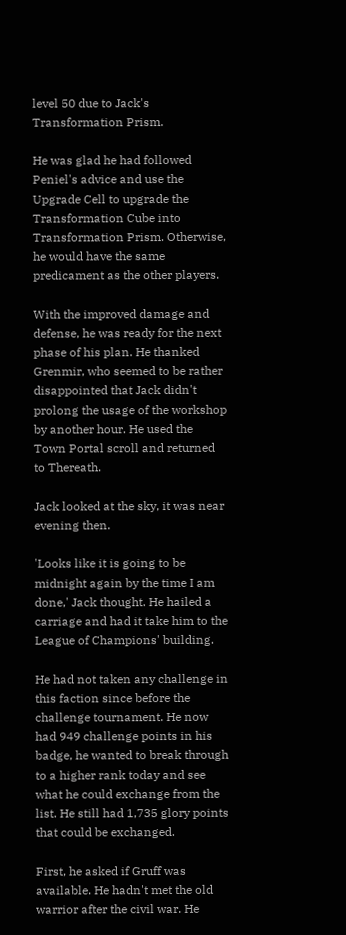level 50 due to Jack's Transformation Prism.

He was glad he had followed Peniel's advice and use the Upgrade Cell to upgrade the Transformation Cube into Transformation Prism. Otherwise, he would have the same predicament as the other players.

With the improved damage and defense, he was ready for the next phase of his plan. He thanked Grenmir, who seemed to be rather disappointed that Jack didn't prolong the usage of the workshop by another hour. He used the Town Portal scroll and returned to Thereath.

Jack looked at the sky, it was near evening then.

'Looks like it is going to be midnight again by the time I am done,' Jack thought. He hailed a carriage and had it take him to the League of Champions' building.

He had not taken any challenge in this faction since before the challenge tournament. He now had 949 challenge points in his badge, he wanted to break through to a higher rank today and see what he could exchange from the list. He still had 1,735 glory points that could be exchanged.

First, he asked if Gruff was available. He hadn't met the old warrior after the civil war. He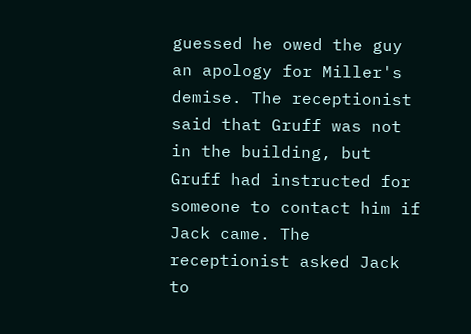guessed he owed the guy an apology for Miller's demise. The receptionist said that Gruff was not in the building, but Gruff had instructed for someone to contact him if Jack came. The receptionist asked Jack to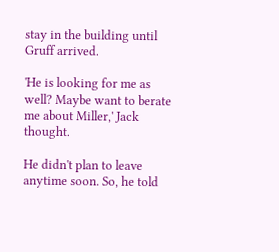stay in the building until Gruff arrived.

'He is looking for me as well? Maybe want to berate me about Miller,' Jack thought.

He didn't plan to leave anytime soon. So, he told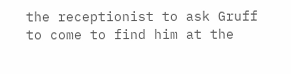the receptionist to ask Gruff to come to find him at the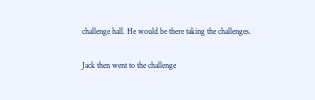challenge hall. He would be there taking the challenges.

Jack then went to the challenge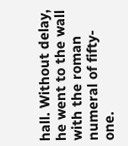hall. Without delay, he went to the wall with the roman numeral of fifty-one.